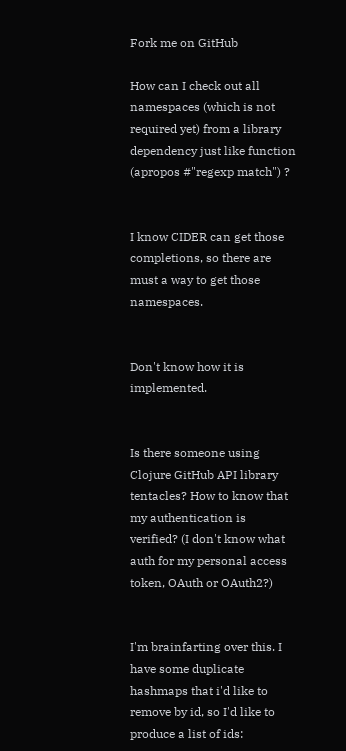Fork me on GitHub

How can I check out all namespaces (which is not required yet) from a library dependency just like function (apropos #"regexp match") ?


I know CIDER can get those completions, so there are must a way to get those namespaces.


Don't know how it is implemented.


Is there someone using Clojure GitHub API library tentacles? How to know that my authentication is verified? (I don't know what auth for my personal access token, OAuth or OAuth2?)


I'm brainfarting over this. I have some duplicate hashmaps that i'd like to remove by id, so I'd like to produce a list of ids: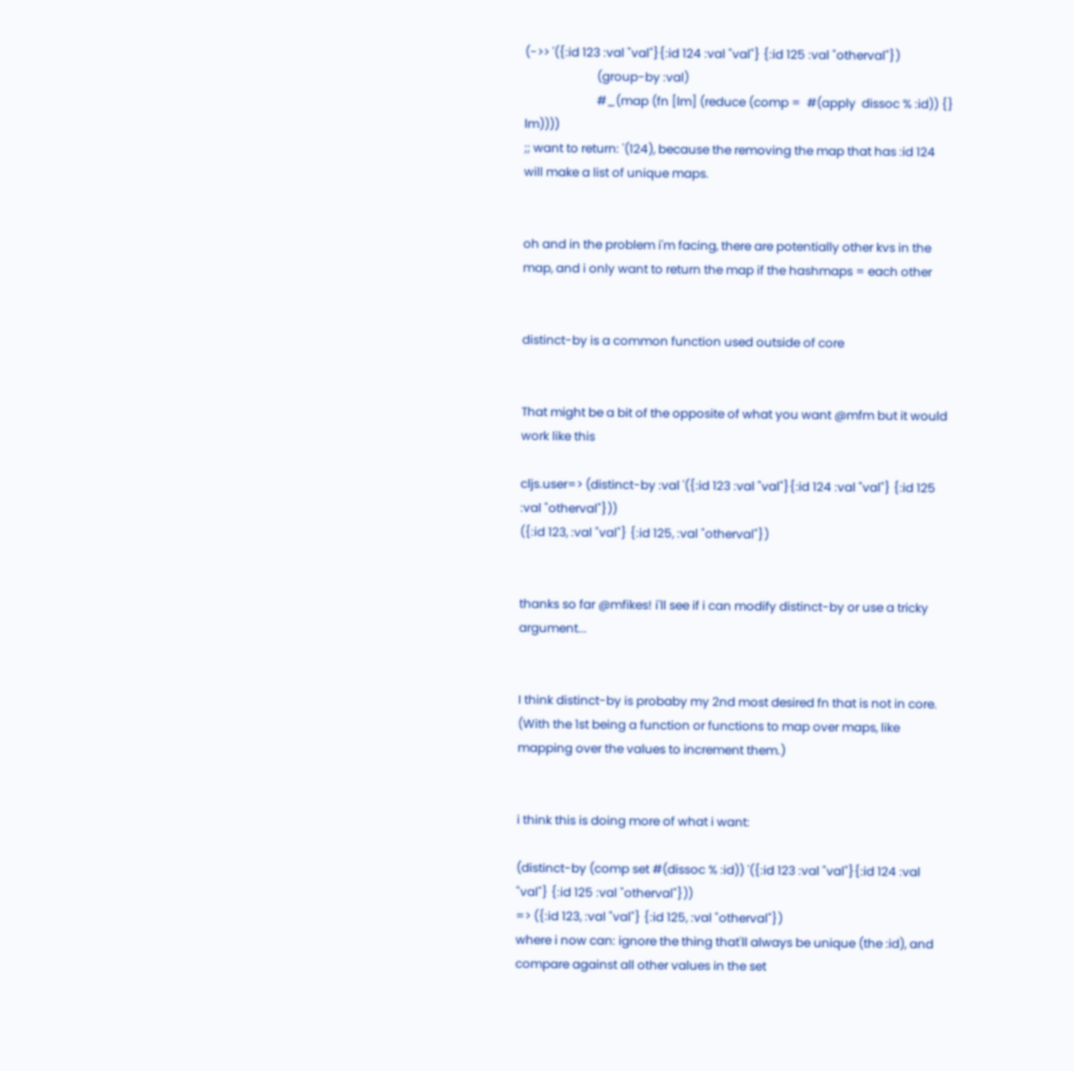(->> '({:id 123 :val "val"}{:id 124 :val "val"} {:id 125 :val "otherval"})
                        (group-by :val)
                        #_(map (fn [lm] (reduce (comp =  #(apply  dissoc % :id)) {} lm))))
;; want to return: '(124), because the removing the map that has :id 124 will make a list of unique maps.


oh and in the problem i'm facing, there are potentially other kvs in the map, and i only want to return the map if the hashmaps = each other


distinct-by is a common function used outside of core


That might be a bit of the opposite of what you want @mfm but it would work like this

cljs.user=> (distinct-by :val '({:id 123 :val "val"}{:id 124 :val "val"} {:id 125 :val "otherval"}))
({:id 123, :val "val"} {:id 125, :val "otherval"})


thanks so far @mfikes! i'll see if i can modify distinct-by or use a tricky argument...


I think distinct-by is probaby my 2nd most desired fn that is not in core. (With the 1st being a function or functions to map over maps, like mapping over the values to increment them.)


i think this is doing more of what i want:

(distinct-by (comp set #(dissoc % :id)) '({:id 123 :val "val"}{:id 124 :val "val"} {:id 125 :val "otherval"}))
=> ({:id 123, :val "val"} {:id 125, :val "otherval"})
where i now can: ignore the thing that'll always be unique (the :id), and compare against all other values in the set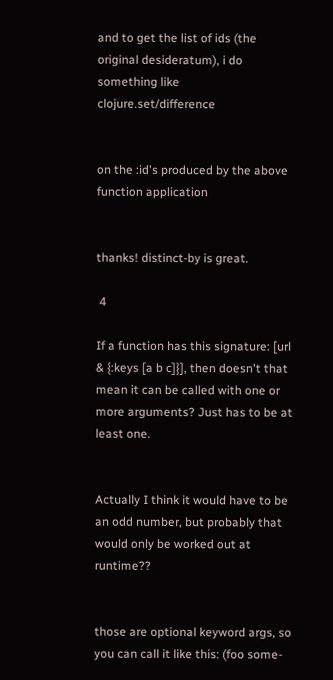and to get the list of ids (the original desideratum), i do something like clojure.set/difference


on the :id's produced by the above function application


thanks! distinct-by is great.

 4

If a function has this signature: [url & {:keys [a b c]}], then doesn't that mean it can be called with one or more arguments? Just has to be at least one.


Actually I think it would have to be an odd number, but probably that would only be worked out at runtime??


those are optional keyword args, so you can call it like this: (foo some-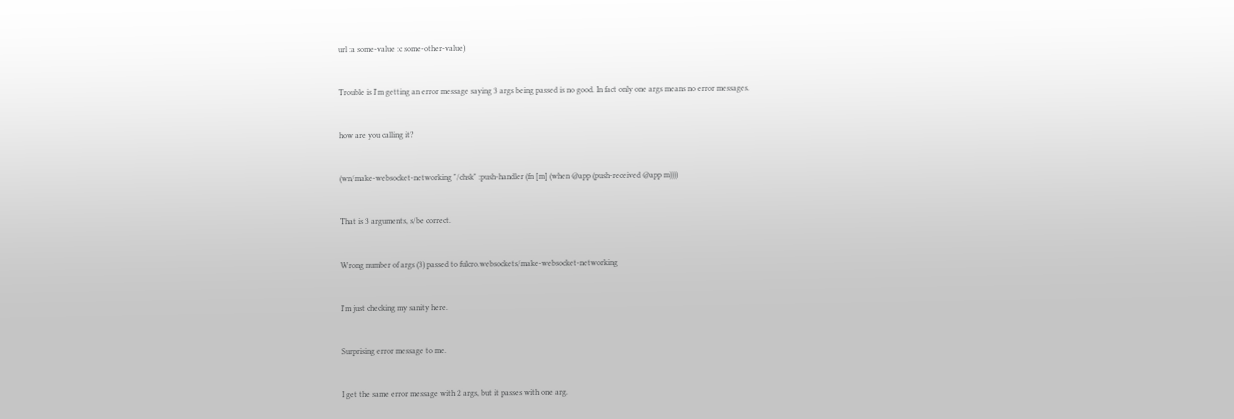url :a some-value :c some-other-value)


Trouble is I'm getting an error message saying 3 args being passed is no good. In fact only one args means no error messages.


how are you calling it?


(wn/make-websocket-networking "/chsk" :push-handler (fn [m] (when @app (push-received @app m))))


That is 3 arguments, s/be correct.


Wrong number of args (3) passed to fulcro.websockets/make-websocket-networking


I'm just checking my sanity here.


Surprising error message to me.


I get the same error message with 2 args, but it passes with one arg.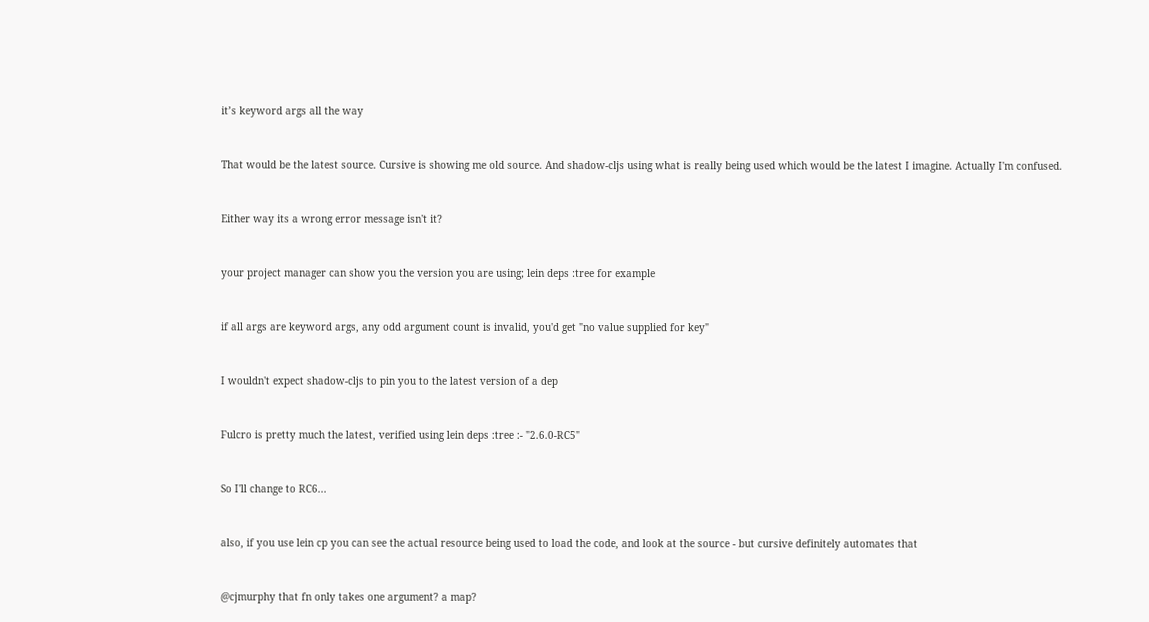it’s keyword args all the way


That would be the latest source. Cursive is showing me old source. And shadow-cljs using what is really being used which would be the latest I imagine. Actually I'm confused.


Either way its a wrong error message isn't it?


your project manager can show you the version you are using; lein deps :tree for example


if all args are keyword args, any odd argument count is invalid, you'd get "no value supplied for key"


I wouldn't expect shadow-cljs to pin you to the latest version of a dep


Fulcro is pretty much the latest, verified using lein deps :tree :- "2.6.0-RC5"


So I'll change to RC6...


also, if you use lein cp you can see the actual resource being used to load the code, and look at the source - but cursive definitely automates that


@cjmurphy that fn only takes one argument? a map?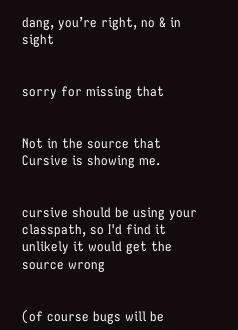dang, you’re right, no & in sight


sorry for missing that


Not in the source that Cursive is showing me.


cursive should be using your classpath, so I'd find it unlikely it would get the source wrong


(of course bugs will be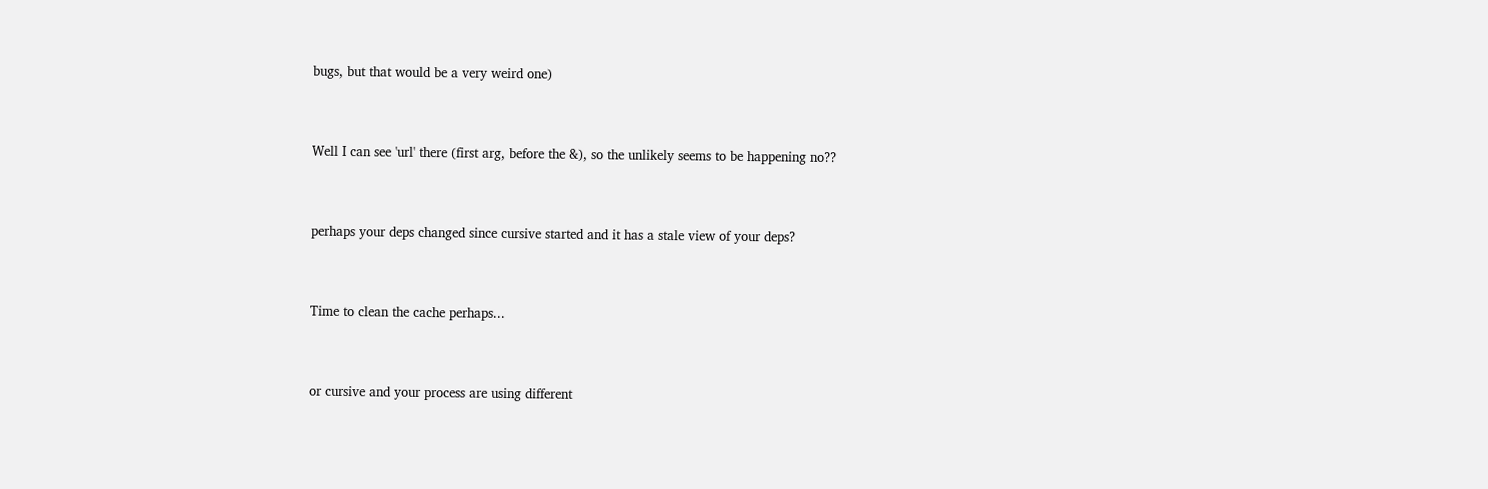bugs, but that would be a very weird one)


Well I can see 'url' there (first arg, before the &), so the unlikely seems to be happening no??


perhaps your deps changed since cursive started and it has a stale view of your deps?


Time to clean the cache perhaps...


or cursive and your process are using different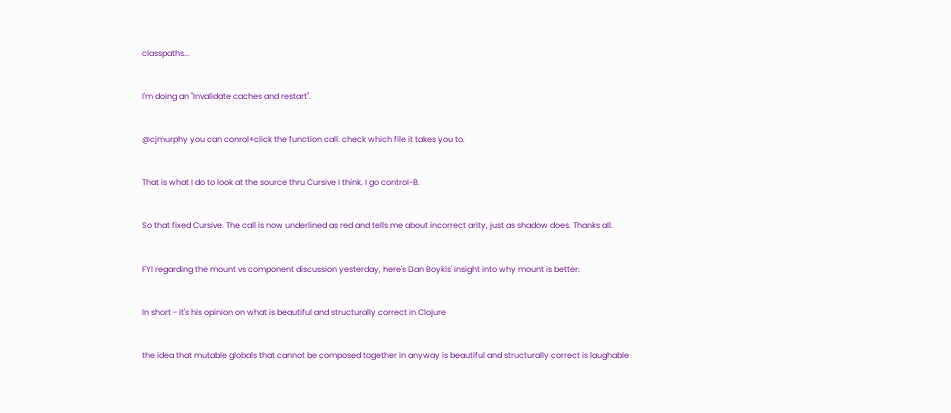classpaths...


I'm doing an "Invalidate caches and restart".


@cjmurphy you can conrol+click the function call. check which file it takes you to.


That is what I do to look at the source thru Cursive I think. I go control-B.


So that fixed Cursive. The call is now underlined as red and tells me about incorrect arity, just as shadow does. Thanks all.


FYI regarding the mount vs component discussion yesterday, here's Dan Boykis' insight into why mount is better:


In short - it's his opinion on what is beautiful and structurally correct in Clojure


the idea that mutable globals that cannot be composed together in anyway is beautiful and structurally correct is laughable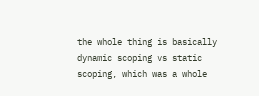the whole thing is basically dynamic scoping vs static scoping, which was a whole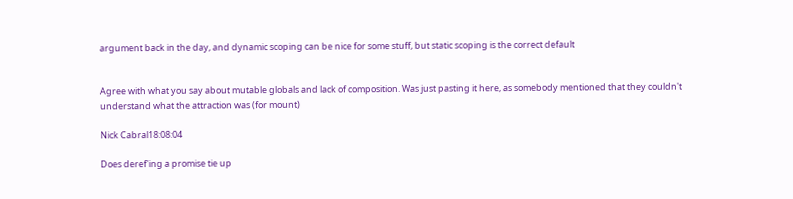argument back in the day, and dynamic scoping can be nice for some stuff, but static scoping is the correct default


Agree with what you say about mutable globals and lack of composition. Was just pasting it here, as somebody mentioned that they couldn't understand what the attraction was (for mount)

Nick Cabral18:08:04

Does deref'ing a promise tie up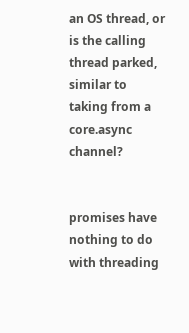an OS thread, or is the calling thread parked, similar to taking from a core.async channel?


promises have nothing to do with threading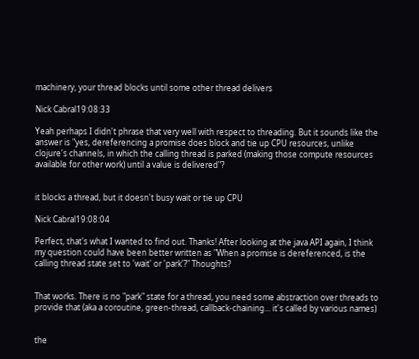machinery, your thread blocks until some other thread delivers

Nick Cabral19:08:33

Yeah perhaps I didn't phrase that very well with respect to threading. But it sounds like the answer is "yes, dereferencing a promise does block and tie up CPU resources, unlike clojure's channels, in which the calling thread is parked (making those compute resources available for other work) until a value is delivered"?


it blocks a thread, but it doesn't busy wait or tie up CPU

Nick Cabral19:08:04

Perfect, that's what I wanted to find out. Thanks! After looking at the java API again, I think my question could have been better written as "When a promise is dereferenced, is the calling thread state set to 'wait' or 'park'?" Thoughts?


That works. There is no "park" state for a thread, you need some abstraction over threads to provide that (aka a coroutine, green-thread, callback-chaining... it's called by various names)


the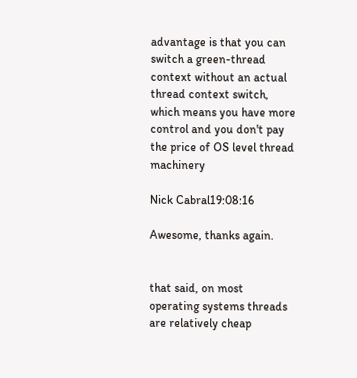advantage is that you can switch a green-thread context without an actual thread context switch, which means you have more control and you don't pay the price of OS level thread machinery

Nick Cabral19:08:16

Awesome, thanks again.


that said, on most operating systems threads are relatively cheap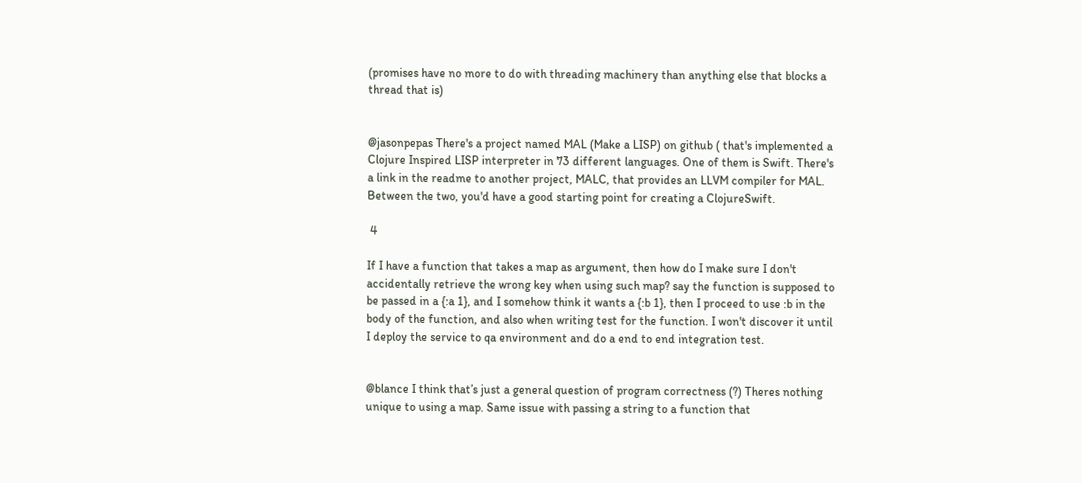(promises have no more to do with threading machinery than anything else that blocks a thread that is)


@jasonpepas There's a project named MAL (Make a LISP) on github ( that's implemented a Clojure Inspired LISP interpreter in 73 different languages. One of them is Swift. There's a link in the readme to another project, MALC, that provides an LLVM compiler for MAL. Between the two, you'd have a good starting point for creating a ClojureSwift.

 4

If I have a function that takes a map as argument, then how do I make sure I don't accidentally retrieve the wrong key when using such map? say the function is supposed to be passed in a {:a 1}, and I somehow think it wants a {:b 1}, then I proceed to use :b in the body of the function, and also when writing test for the function. I won't discover it until I deploy the service to qa environment and do a end to end integration test.


@blance I think that’s just a general question of program correctness (?) Theres nothing unique to using a map. Same issue with passing a string to a function that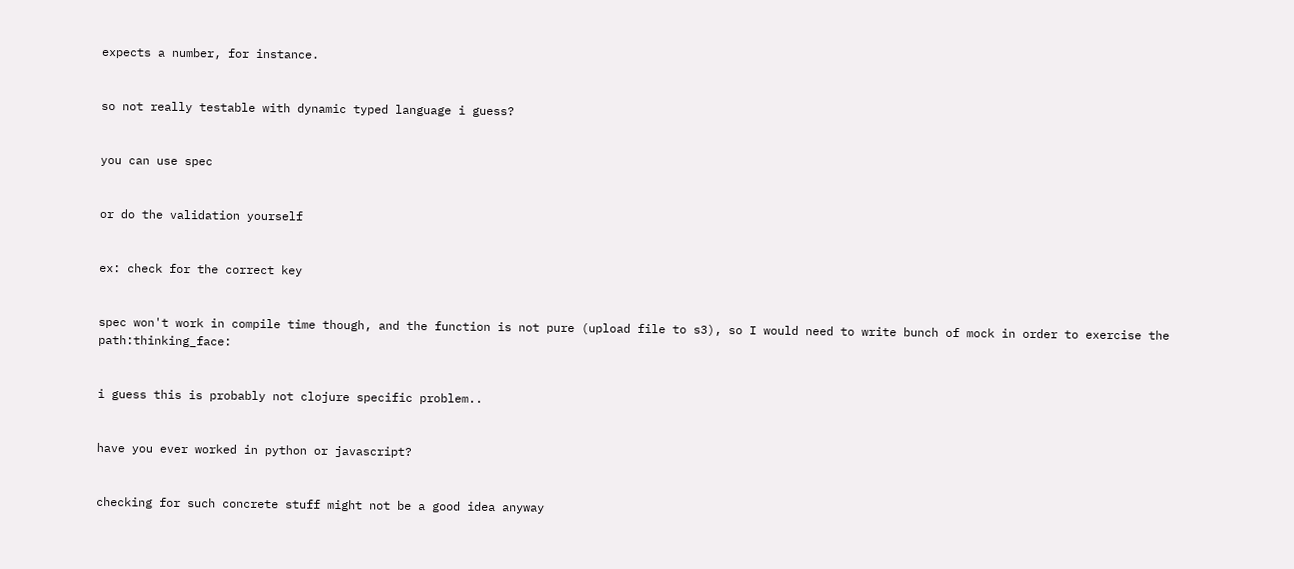expects a number, for instance.


so not really testable with dynamic typed language i guess?


you can use spec


or do the validation yourself


ex: check for the correct key


spec won't work in compile time though, and the function is not pure (upload file to s3), so I would need to write bunch of mock in order to exercise the path:thinking_face:


i guess this is probably not clojure specific problem..


have you ever worked in python or javascript?


checking for such concrete stuff might not be a good idea anyway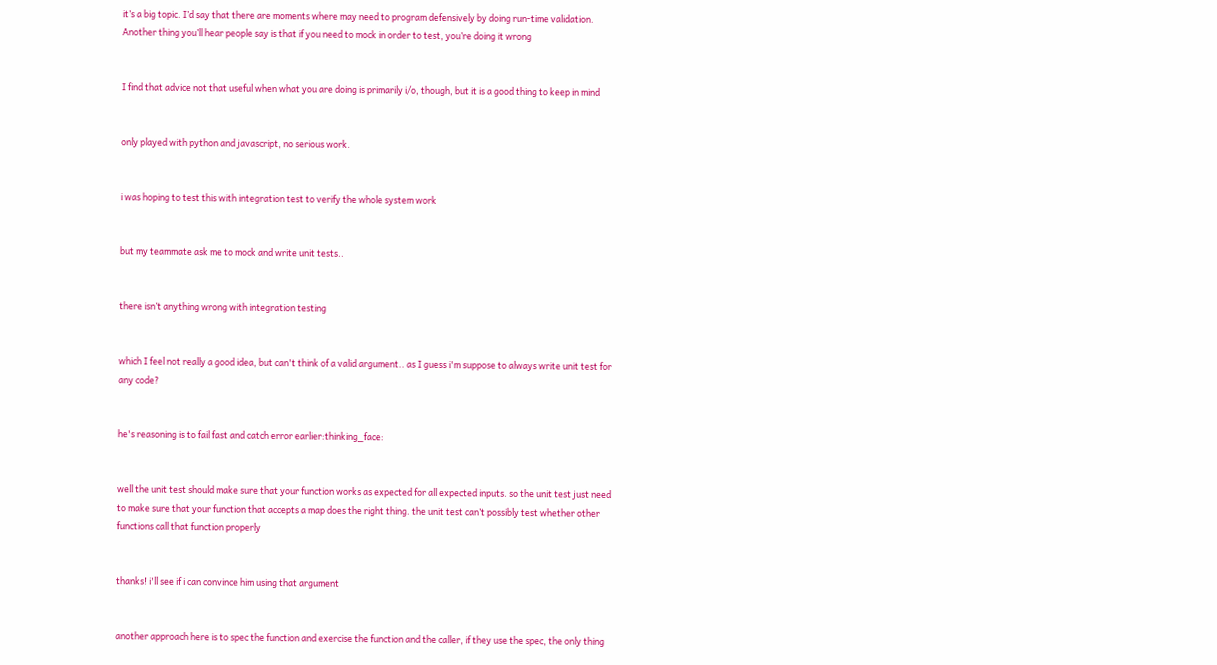it’s a big topic. I’d say that there are moments where may need to program defensively by doing run-time validation. Another thing you’ll hear people say is that if you need to mock in order to test, you’re doing it wrong


I find that advice not that useful when what you are doing is primarily i/o, though, but it is a good thing to keep in mind


only played with python and javascript, no serious work.


i was hoping to test this with integration test to verify the whole system work


but my teammate ask me to mock and write unit tests..


there isn’t anything wrong with integration testing


which I feel not really a good idea, but can't think of a valid argument.. as I guess i'm suppose to always write unit test for any code?


he's reasoning is to fail fast and catch error earlier:thinking_face:


well the unit test should make sure that your function works as expected for all expected inputs. so the unit test just need to make sure that your function that accepts a map does the right thing. the unit test can’t possibly test whether other functions call that function properly


thanks! i'll see if i can convince him using that argument


another approach here is to spec the function and exercise the function and the caller, if they use the spec, the only thing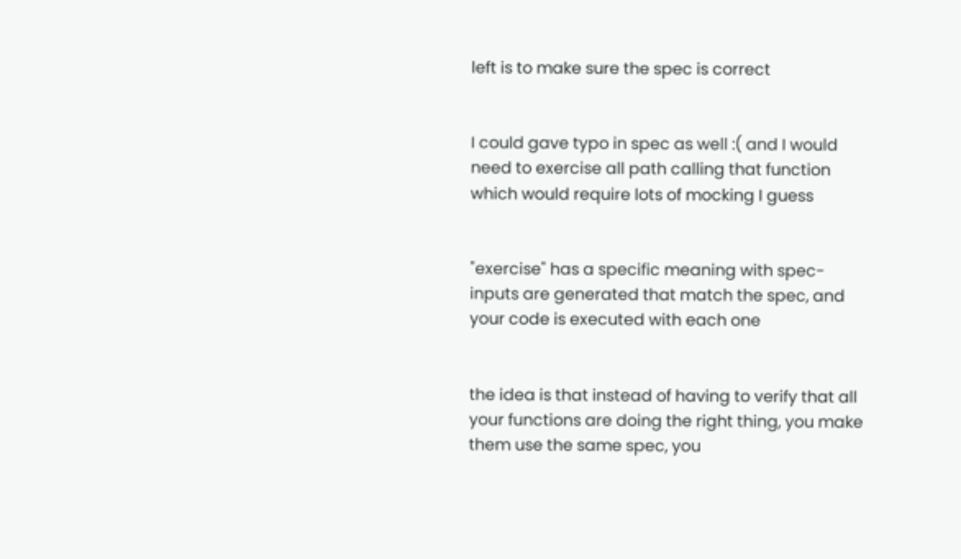left is to make sure the spec is correct


I could gave typo in spec as well :( and I would need to exercise all path calling that function which would require lots of mocking I guess


"exercise" has a specific meaning with spec- inputs are generated that match the spec, and your code is executed with each one


the idea is that instead of having to verify that all your functions are doing the right thing, you make them use the same spec, you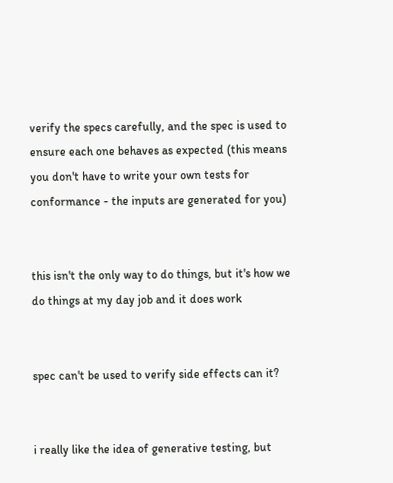verify the specs carefully, and the spec is used to ensure each one behaves as expected (this means you don't have to write your own tests for conformance - the inputs are generated for you)


this isn't the only way to do things, but it's how we do things at my day job and it does work


spec can't be used to verify side effects can it?


i really like the idea of generative testing, but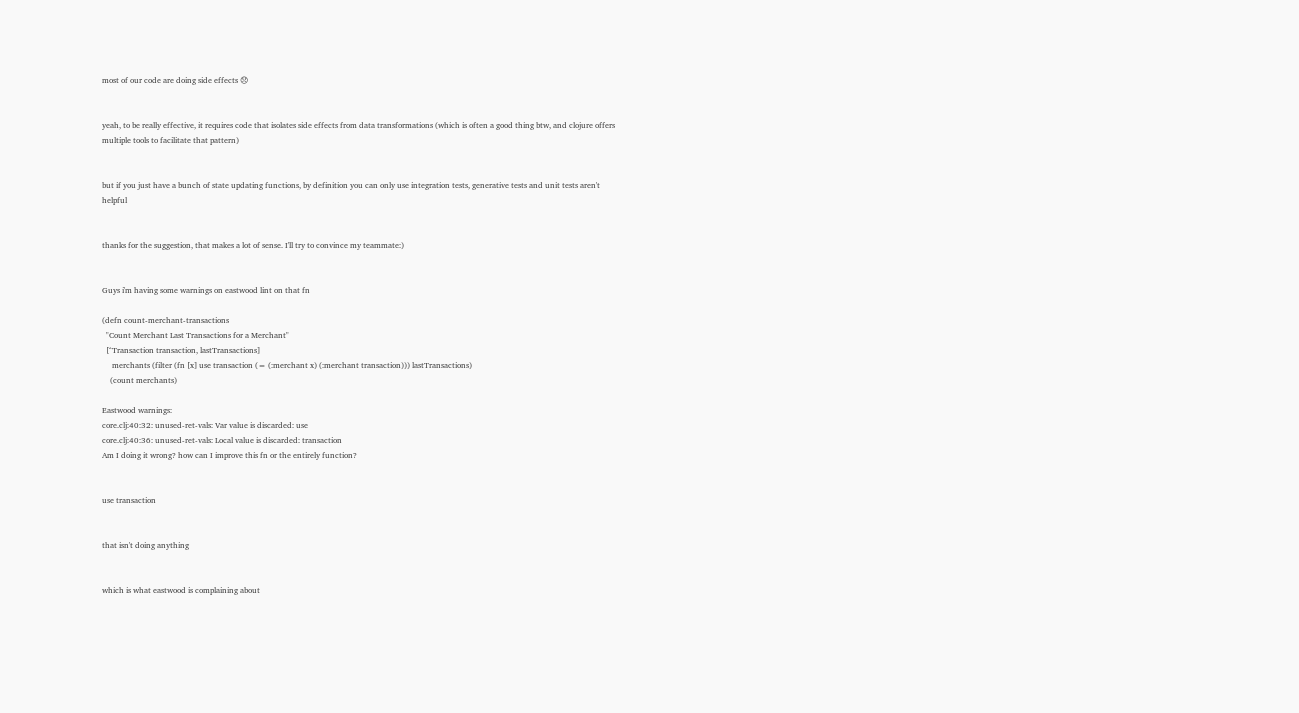most of our code are doing side effects 😞


yeah, to be really effective, it requires code that isolates side effects from data transformations (which is often a good thing btw, and clojure offers multiple tools to facilitate that pattern)


but if you just have a bunch of state updating functions, by definition you can only use integration tests, generative tests and unit tests aren't helpful


thanks for the suggestion, that makes a lot of sense. I'll try to convince my teammate:)


Guys i'm having some warnings on eastwood lint on that fn

(defn count-merchant-transactions
  "Count Merchant Last Transactions for a Merchant"
  [^Transaction transaction, lastTransactions]
     merchants (filter (fn [x] use transaction (= (:merchant x) (:merchant transaction))) lastTransactions)
    (count merchants)

Eastwood warnings:
core.clj:40:32: unused-ret-vals: Var value is discarded: use
core.clj:40:36: unused-ret-vals: Local value is discarded: transaction
Am I doing it wrong? how can I improve this fn or the entirely function?


use transaction


that isn't doing anything


which is what eastwood is complaining about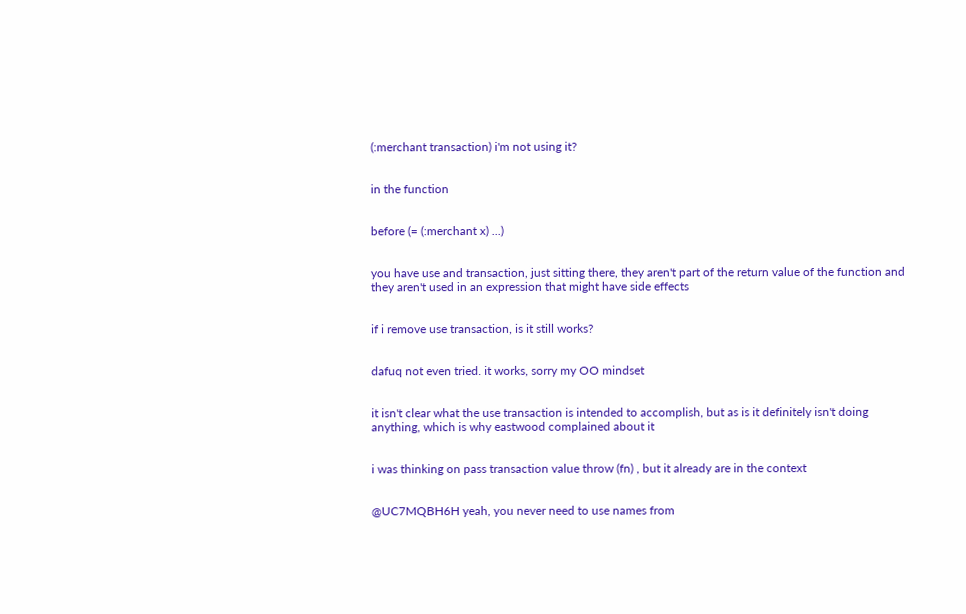(:merchant transaction) i'm not using it?


in the function


before (= (:merchant x) ...)


you have use and transaction, just sitting there, they aren't part of the return value of the function and they aren't used in an expression that might have side effects


if i remove use transaction, is it still works?


dafuq not even tried. it works, sorry my OO mindset


it isn't clear what the use transaction is intended to accomplish, but as is it definitely isn't doing anything, which is why eastwood complained about it


i was thinking on pass transaction value throw (fn) , but it already are in the context


@UC7MQBH6H yeah, you never need to use names from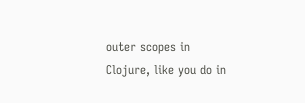outer scopes in Clojure, like you do in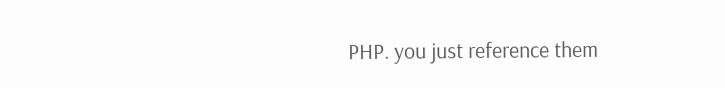PHP. you just reference them